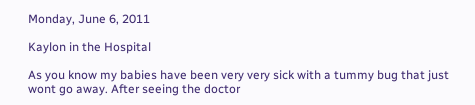Monday, June 6, 2011

Kaylon in the Hospital

As you know my babies have been very very sick with a tummy bug that just wont go away. After seeing the doctor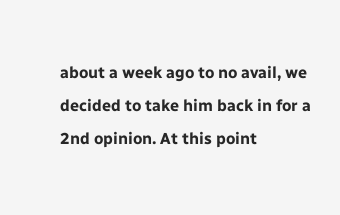about a week ago to no avail, we decided to take him back in for a 2nd opinion. At this point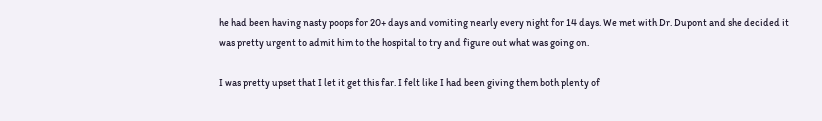he had been having nasty poops for 20+ days and vomiting nearly every night for 14 days. We met with Dr. Dupont and she decided it was pretty urgent to admit him to the hospital to try and figure out what was going on.

I was pretty upset that I let it get this far. I felt like I had been giving them both plenty of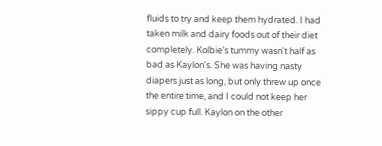fluids to try and keep them hydrated. I had taken milk and dairy foods out of their diet completely. Kolbie's tummy wasn't half as bad as Kaylon's. She was having nasty diapers just as long, but only threw up once the entire time, and I could not keep her sippy cup full. Kaylon on the other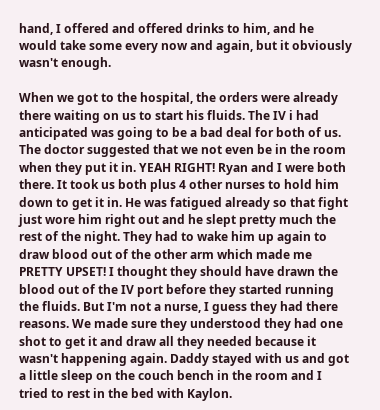hand, I offered and offered drinks to him, and he would take some every now and again, but it obviously wasn't enough.

When we got to the hospital, the orders were already there waiting on us to start his fluids. The IV i had anticipated was going to be a bad deal for both of us. The doctor suggested that we not even be in the room when they put it in. YEAH RIGHT! Ryan and I were both there. It took us both plus 4 other nurses to hold him down to get it in. He was fatigued already so that fight just wore him right out and he slept pretty much the rest of the night. They had to wake him up again to draw blood out of the other arm which made me PRETTY UPSET! I thought they should have drawn the blood out of the IV port before they started running the fluids. But I'm not a nurse, I guess they had there reasons. We made sure they understood they had one shot to get it and draw all they needed because it wasn't happening again. Daddy stayed with us and got a little sleep on the couch bench in the room and I tried to rest in the bed with Kaylon.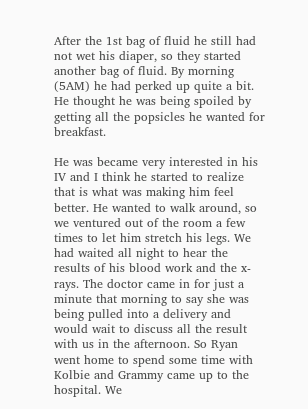After the 1st bag of fluid he still had not wet his diaper, so they started another bag of fluid. By morning (5AM) he had perked up quite a bit. He thought he was being spoiled by getting all the popsicles he wanted for breakfast.

He was became very interested in his IV and I think he started to realize that is what was making him feel better. He wanted to walk around, so we ventured out of the room a few times to let him stretch his legs. We had waited all night to hear the results of his blood work and the x-rays. The doctor came in for just a minute that morning to say she was being pulled into a delivery and would wait to discuss all the result with us in the afternoon. So Ryan went home to spend some time with Kolbie and Grammy came up to the hospital. We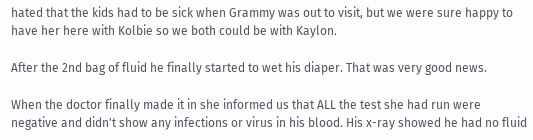hated that the kids had to be sick when Grammy was out to visit, but we were sure happy to have her here with Kolbie so we both could be with Kaylon.

After the 2nd bag of fluid he finally started to wet his diaper. That was very good news.

When the doctor finally made it in she informed us that ALL the test she had run were negative and didn't show any infections or virus in his blood. His x-ray showed he had no fluid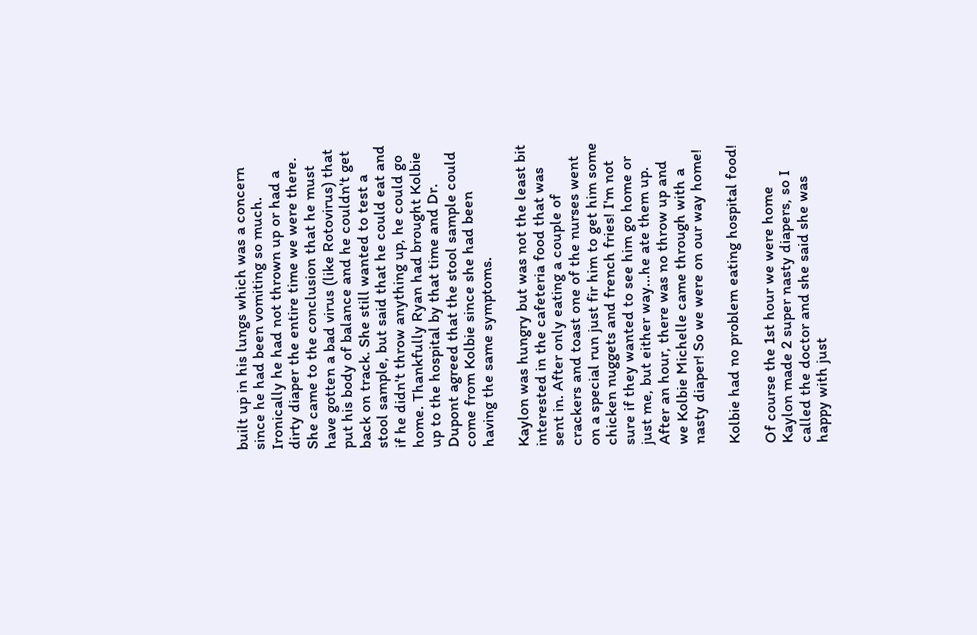built up in his lungs which was a concern since he had been vomiting so much. Ironically he had not thrown up or had a dirty diaper the entire time we were there. She came to the conclusion that he must have gotten a bad virus (like Rotovirus) that put his body of balance and he couldn't get back on track. She still wanted to test a stool sample, but said that he could eat and if he didn't throw anything up, he could go home. Thankfully Ryan had brought Kolbie up to the hospital by that time and Dr. Dupont agreed that the stool sample could come from Kolbie since she had been having the same symptoms.

Kaylon was hungry but was not the least bit interested in the cafeteria food that was sent in. After only eating a couple of crackers and toast one of the nurses went on a special run just fir him to get him some chicken nuggets and french fries! I'm not sure if they wanted to see him go home or just me, but either way...he ate them up. After an hour, there was no throw up and we Kolbie Michelle came through with a nasty diaper! So we were on our way home!

Kolbie had no problem eating hospital food!

Of course the 1st hour we were home Kaylon made 2 super nasty diapers, so I called the doctor and she said she was happy with just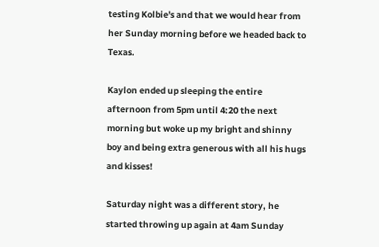testing Kolbie's and that we would hear from her Sunday morning before we headed back to Texas.

Kaylon ended up sleeping the entire afternoon from 5pm until 4:20 the next morning but woke up my bright and shinny boy and being extra generous with all his hugs and kisses!

Saturday night was a different story, he started throwing up again at 4am Sunday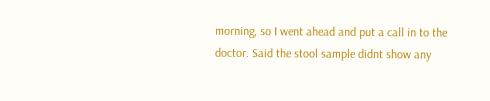morning, so I went ahead and put a call in to the doctor. Said the stool sample didnt show any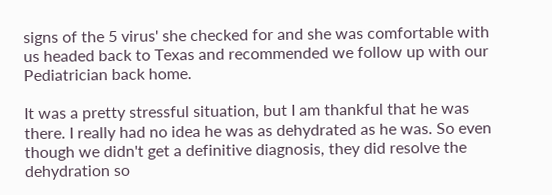signs of the 5 virus' she checked for and she was comfortable with us headed back to Texas and recommended we follow up with our Pediatrician back home.

It was a pretty stressful situation, but I am thankful that he was there. I really had no idea he was as dehydrated as he was. So even though we didn't get a definitive diagnosis, they did resolve the dehydration so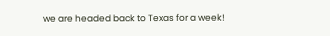we are headed back to Texas for a week!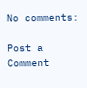No comments:

Post a Comment